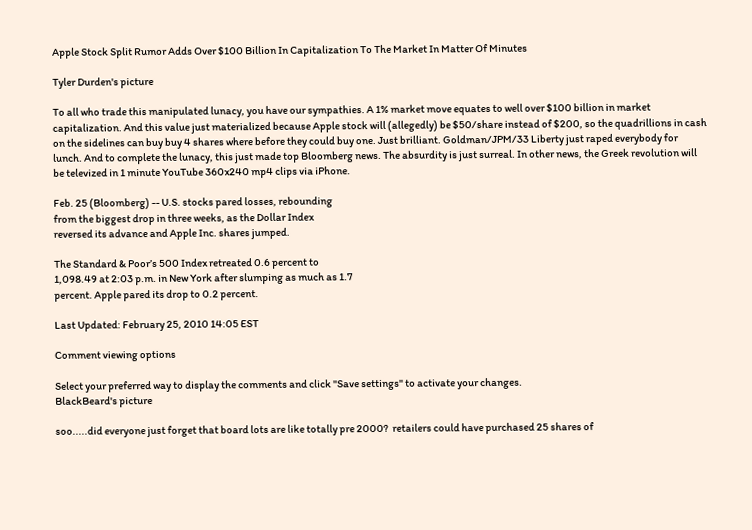Apple Stock Split Rumor Adds Over $100 Billion In Capitalization To The Market In Matter Of Minutes

Tyler Durden's picture

To all who trade this manipulated lunacy, you have our sympathies. A 1% market move equates to well over $100 billion in market capitalization. And this value just materialized because Apple stock will (allegedly) be $50/share instead of $200, so the quadrillions in cash on the sidelines can buy buy 4 shares where before they could buy one. Just brilliant. Goldman/JPM/33 Liberty just raped everybody for lunch. And to complete the lunacy, this just made top Bloomberg news. The absurdity is just surreal. In other news, the Greek revolution will be televized in 1 minute YouTube 360x240 mp4 clips via iPhone.

Feb. 25 (Bloomberg) -- U.S. stocks pared losses, rebounding
from the biggest drop in three weeks, as the Dollar Index
reversed its advance and Apple Inc. shares jumped.

The Standard & Poor’s 500 Index retreated 0.6 percent to
1,098.49 at 2:03 p.m. in New York after slumping as much as 1.7
percent. Apple pared its drop to 0.2 percent.

Last Updated: February 25, 2010 14:05 EST

Comment viewing options

Select your preferred way to display the comments and click "Save settings" to activate your changes.
BlackBeard's picture

soo.....did everyone just forget that board lots are like totally pre 2000?  retailers could have purchased 25 shares of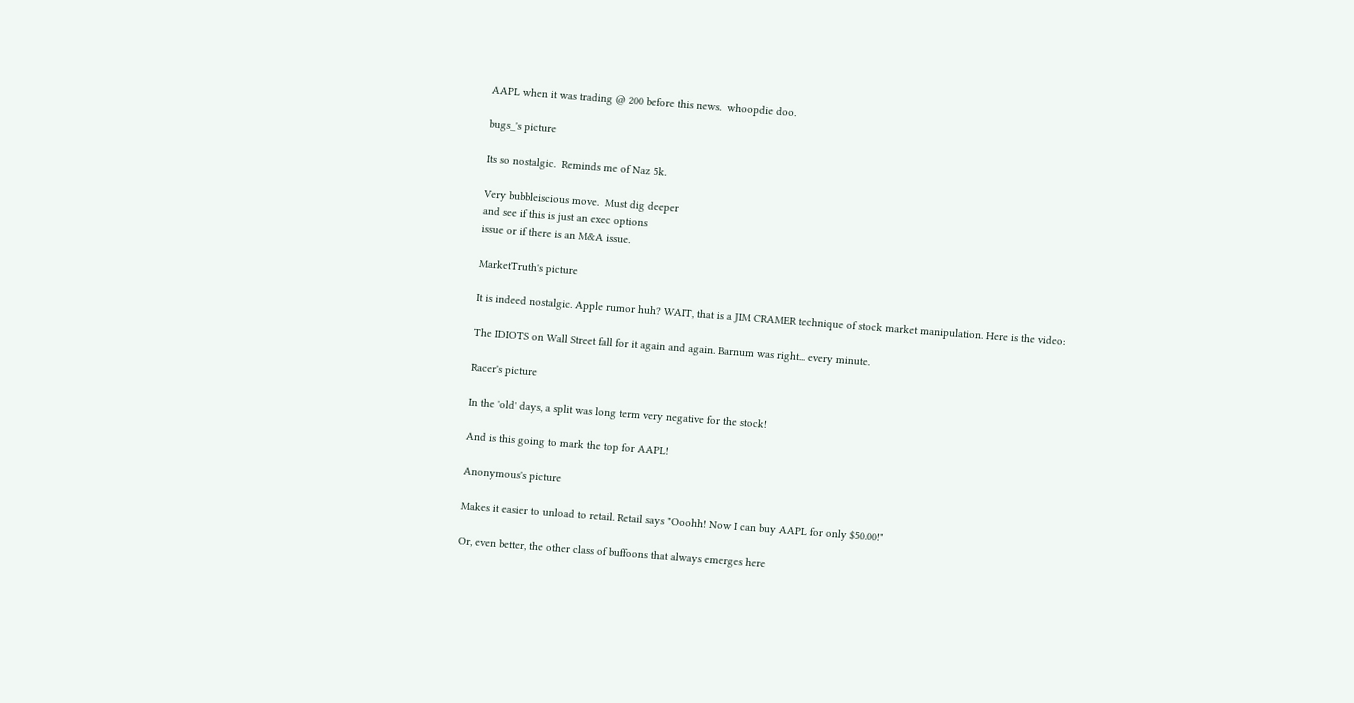AAPL when it was trading @ 200 before this news.  whoopdie doo.

bugs_'s picture

Its so nostalgic.  Reminds me of Naz 5k.

Very bubbleiscious move.  Must dig deeper
and see if this is just an exec options
issue or if there is an M&A issue.

MarketTruth's picture

It is indeed nostalgic. Apple rumor huh? WAIT, that is a JIM CRAMER technique of stock market manipulation. Here is the video:

The IDIOTS on Wall Street fall for it again and again. Barnum was right... every minute.

Racer's picture

In the 'old' days, a split was long term very negative for the stock!

And is this going to mark the top for AAPL!

Anonymous's picture

Makes it easier to unload to retail. Retail says "Ooohh! Now I can buy AAPL for only $50.00!"

Or, even better, the other class of buffoons that always emerges here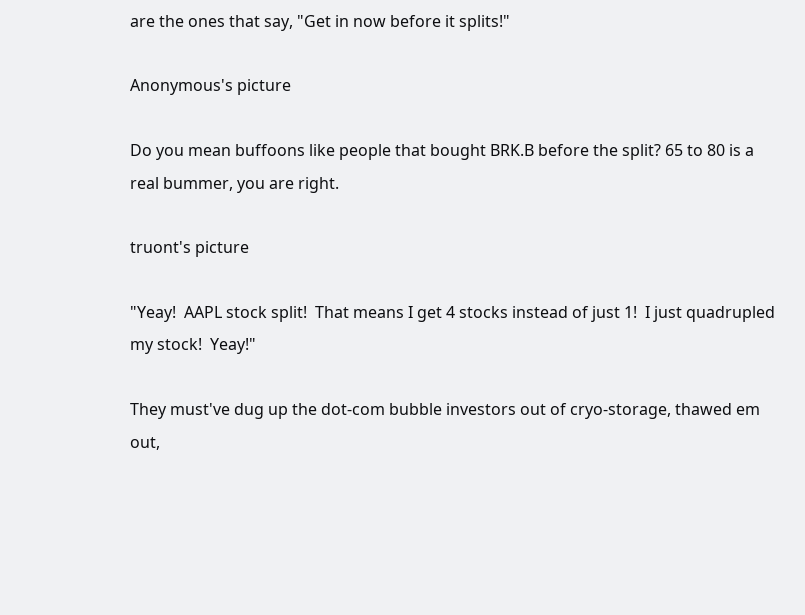are the ones that say, "Get in now before it splits!"

Anonymous's picture

Do you mean buffoons like people that bought BRK.B before the split? 65 to 80 is a real bummer, you are right.

truont's picture

"Yeay!  AAPL stock split!  That means I get 4 stocks instead of just 1!  I just quadrupled my stock!  Yeay!"

They must've dug up the dot-com bubble investors out of cryo-storage, thawed em out,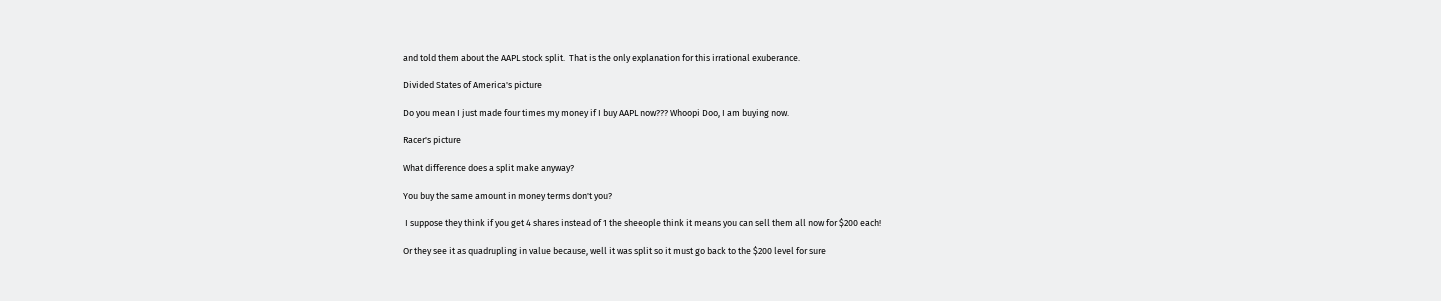and told them about the AAPL stock split.  That is the only explanation for this irrational exuberance.

Divided States of America's picture

Do you mean I just made four times my money if I buy AAPL now??? Whoopi Doo, I am buying now.

Racer's picture

What difference does a split make anyway?

You buy the same amount in money terms don't you?

 I suppose they think if you get 4 shares instead of 1 the sheeople think it means you can sell them all now for $200 each!

Or they see it as quadrupling in value because, well it was split so it must go back to the $200 level for sure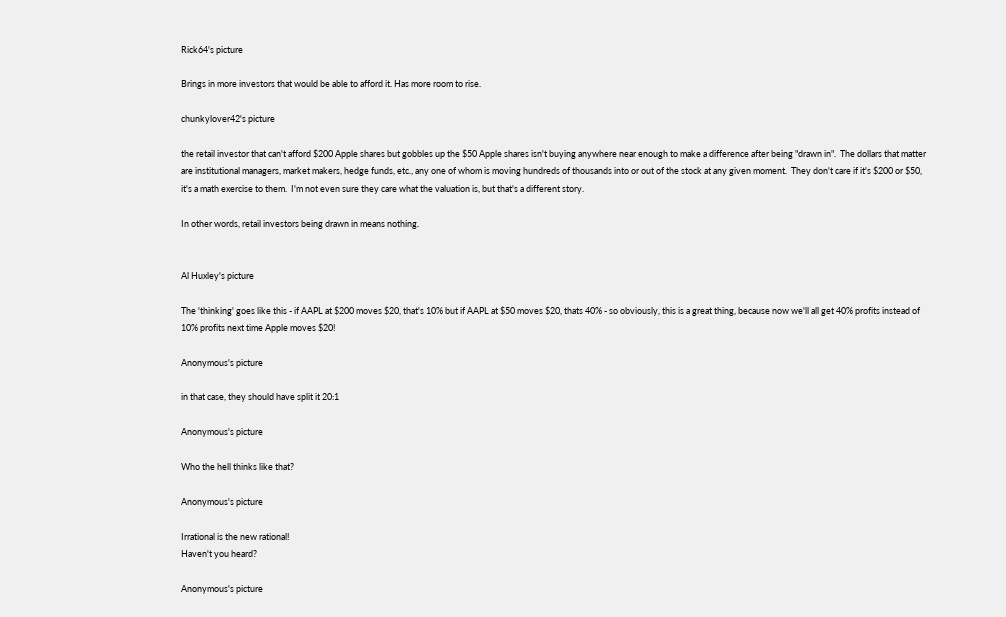Rick64's picture

Brings in more investors that would be able to afford it. Has more room to rise.

chunkylover42's picture

the retail investor that can't afford $200 Apple shares but gobbles up the $50 Apple shares isn't buying anywhere near enough to make a difference after being "drawn in".  The dollars that matter are institutional managers, market makers, hedge funds, etc., any one of whom is moving hundreds of thousands into or out of the stock at any given moment.  They don't care if it's $200 or $50, it's a math exercise to them.  I'm not even sure they care what the valuation is, but that's a different story.

In other words, retail investors being drawn in means nothing.


Al Huxley's picture

The 'thinking' goes like this - if AAPL at $200 moves $20, that's 10% but if AAPL at $50 moves $20, thats 40% - so obviously, this is a great thing, because now we'll all get 40% profits instead of 10% profits next time Apple moves $20!

Anonymous's picture

in that case, they should have split it 20:1

Anonymous's picture

Who the hell thinks like that?

Anonymous's picture

Irrational is the new rational!
Haven't you heard?

Anonymous's picture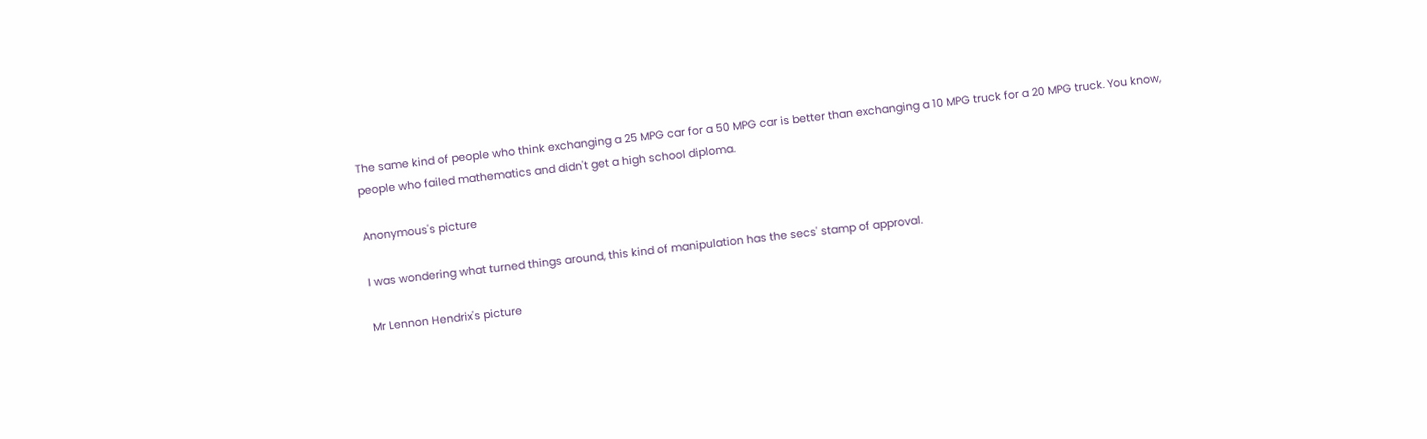The same kind of people who think exchanging a 25 MPG car for a 50 MPG car is better than exchanging a 10 MPG truck for a 20 MPG truck. You know, people who failed mathematics and didn't get a high school diploma.

Anonymous's picture

I was wondering what turned things around, this kind of manipulation has the secs' stamp of approval.

Mr Lennon Hendrix's picture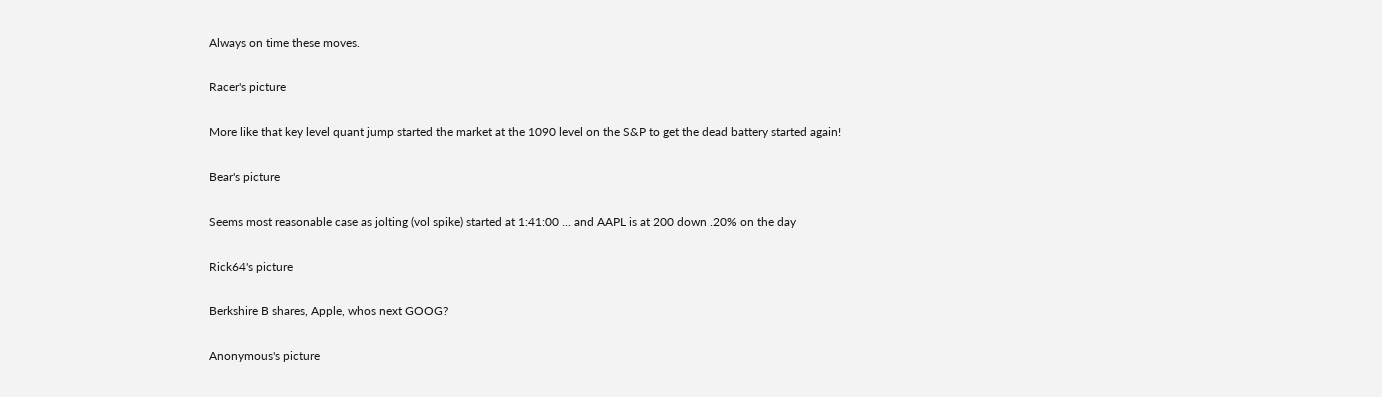Always on time these moves.

Racer's picture

More like that key level quant jump started the market at the 1090 level on the S&P to get the dead battery started again!

Bear's picture

Seems most reasonable case as jolting (vol spike) started at 1:41:00 ... and AAPL is at 200 down .20% on the day

Rick64's picture

Berkshire B shares, Apple, whos next GOOG?

Anonymous's picture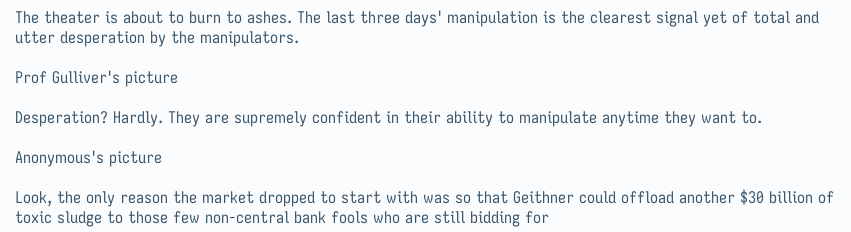The theater is about to burn to ashes. The last three days' manipulation is the clearest signal yet of total and utter desperation by the manipulators.

Prof Gulliver's picture

Desperation? Hardly. They are supremely confident in their ability to manipulate anytime they want to.

Anonymous's picture

Look, the only reason the market dropped to start with was so that Geithner could offload another $30 billion of toxic sludge to those few non-central bank fools who are still bidding for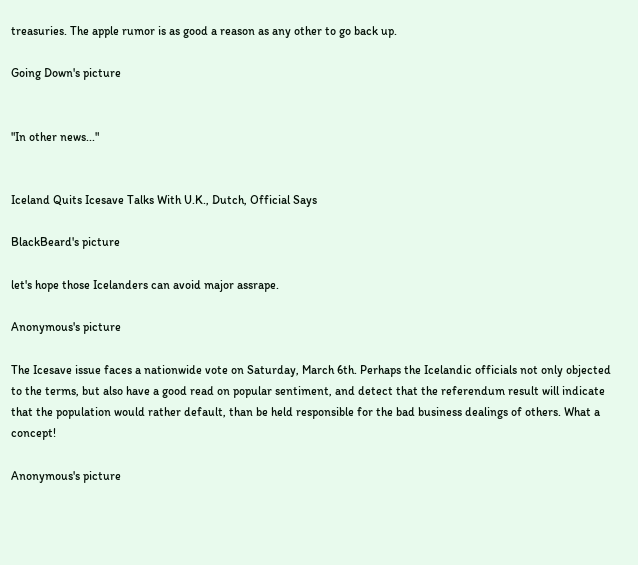treasuries. The apple rumor is as good a reason as any other to go back up.

Going Down's picture


"In other news..."


Iceland Quits Icesave Talks With U.K., Dutch, Official Says

BlackBeard's picture

let's hope those Icelanders can avoid major assrape.

Anonymous's picture

The Icesave issue faces a nationwide vote on Saturday, March 6th. Perhaps the Icelandic officials not only objected to the terms, but also have a good read on popular sentiment, and detect that the referendum result will indicate that the population would rather default, than be held responsible for the bad business dealings of others. What a concept!

Anonymous's picture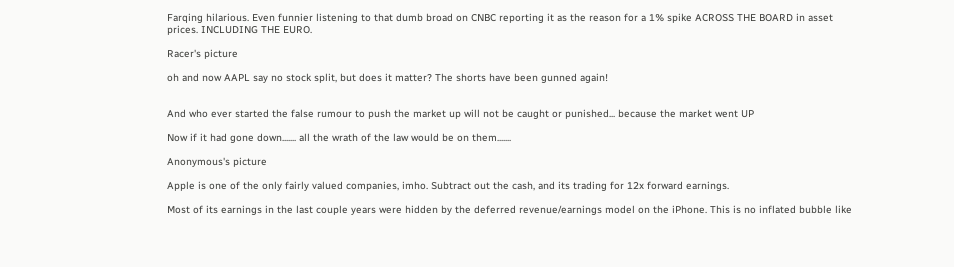Farqing hilarious. Even funnier listening to that dumb broad on CNBC reporting it as the reason for a 1% spike ACROSS THE BOARD in asset prices. INCLUDING THE EURO.

Racer's picture

oh and now AAPL say no stock split, but does it matter? The shorts have been gunned again!


And who ever started the false rumour to push the market up will not be caught or punished... because the market went UP

Now if it had gone down....... all the wrath of the law would be on them.......

Anonymous's picture

Apple is one of the only fairly valued companies, imho. Subtract out the cash, and its trading for 12x forward earnings.

Most of its earnings in the last couple years were hidden by the deferred revenue/earnings model on the iPhone. This is no inflated bubble like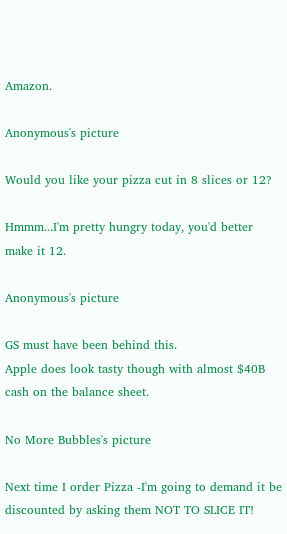Amazon.

Anonymous's picture

Would you like your pizza cut in 8 slices or 12?

Hmmm...I'm pretty hungry today, you'd better make it 12.

Anonymous's picture

GS must have been behind this.
Apple does look tasty though with almost $40B cash on the balance sheet.

No More Bubbles's picture

Next time I order Pizza -I'm going to demand it be discounted by asking them NOT TO SLICE IT!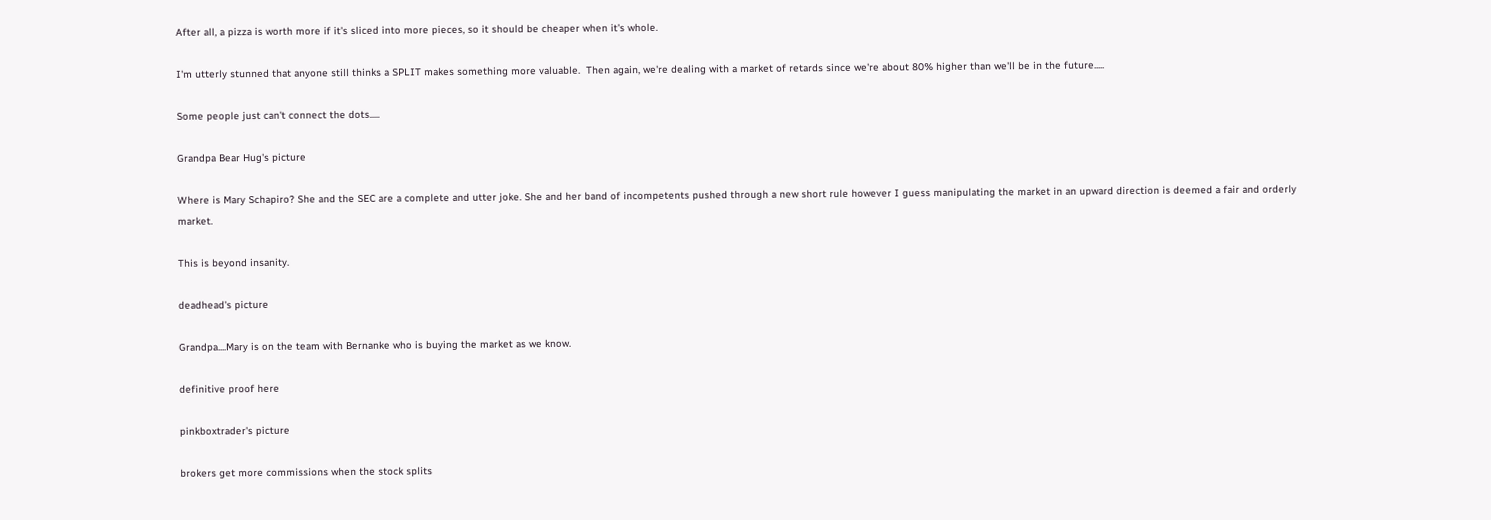After all, a pizza is worth more if it's sliced into more pieces, so it should be cheaper when it's whole.

I'm utterly stunned that anyone still thinks a SPLIT makes something more valuable.  Then again, we're dealing with a market of retards since we're about 80% higher than we'll be in the future.....

Some people just can't connect the dots.....

Grandpa Bear Hug's picture

Where is Mary Schapiro? She and the SEC are a complete and utter joke. She and her band of incompetents pushed through a new short rule however I guess manipulating the market in an upward direction is deemed a fair and orderly market.

This is beyond insanity.

deadhead's picture

Grandpa....Mary is on the team with Bernanke who is buying the market as we know.

definitive proof here

pinkboxtrader's picture

brokers get more commissions when the stock splits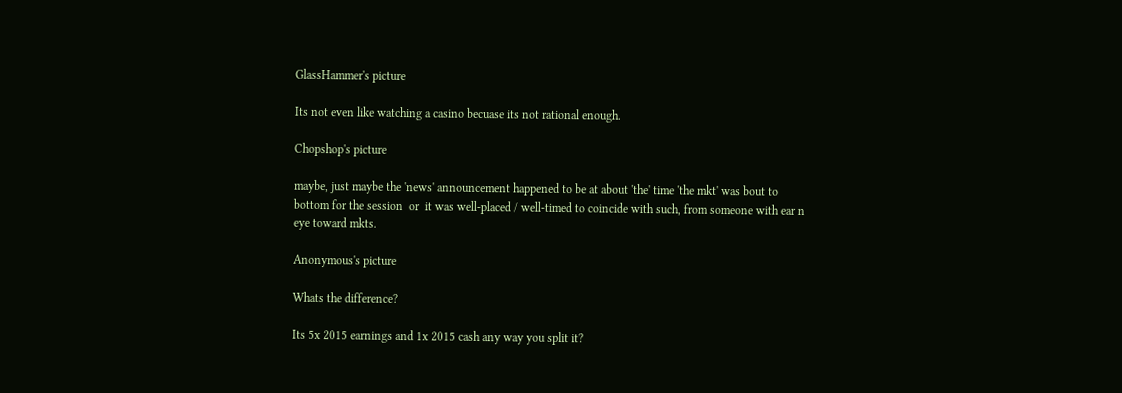GlassHammer's picture

Its not even like watching a casino becuase its not rational enough.

Chopshop's picture

maybe, just maybe the 'news' announcement happened to be at about 'the' time 'the mkt' was bout to bottom for the session  or  it was well-placed / well-timed to coincide with such, from someone with ear n eye toward mkts.

Anonymous's picture

Whats the difference?

Its 5x 2015 earnings and 1x 2015 cash any way you split it?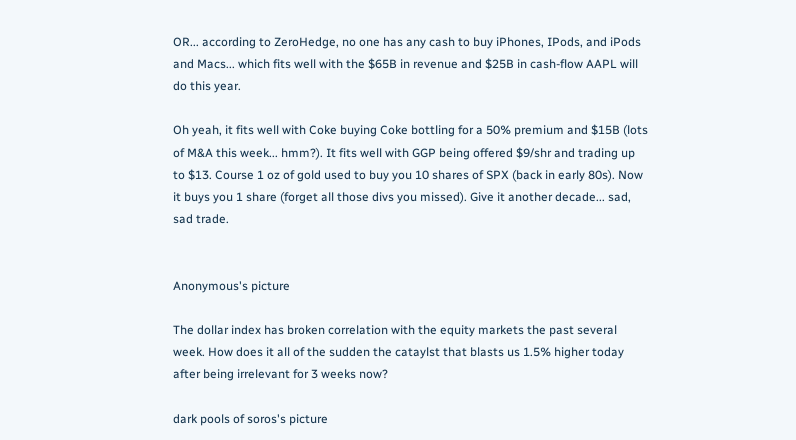OR... according to ZeroHedge, no one has any cash to buy iPhones, IPods, and iPods and Macs... which fits well with the $65B in revenue and $25B in cash-flow AAPL will do this year.

Oh yeah, it fits well with Coke buying Coke bottling for a 50% premium and $15B (lots of M&A this week... hmm?). It fits well with GGP being offered $9/shr and trading up to $13. Course 1 oz of gold used to buy you 10 shares of SPX (back in early 80s). Now it buys you 1 share (forget all those divs you missed). Give it another decade... sad, sad trade.


Anonymous's picture

The dollar index has broken correlation with the equity markets the past several week. How does it all of the sudden the cataylst that blasts us 1.5% higher today after being irrelevant for 3 weeks now?

dark pools of soros's picture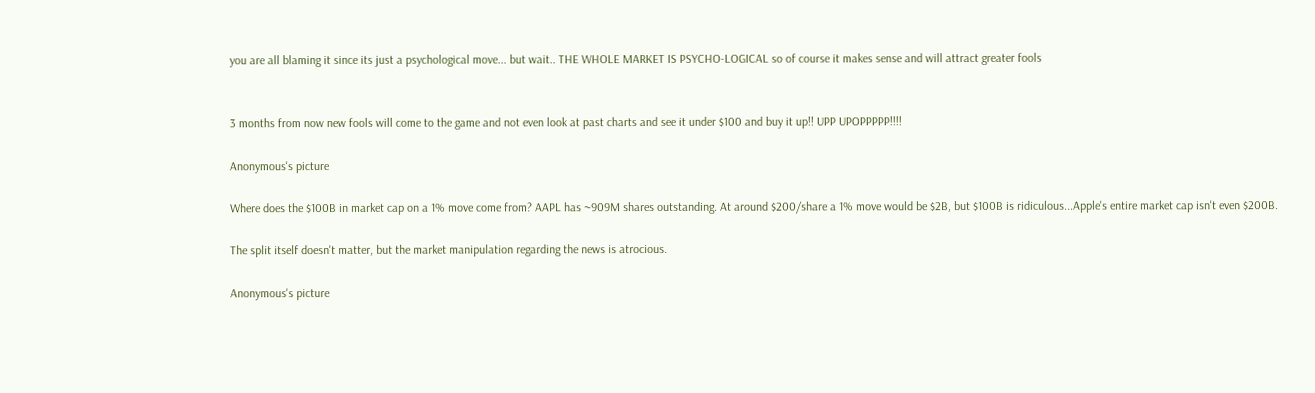you are all blaming it since its just a psychological move... but wait.. THE WHOLE MARKET IS PSYCHO-LOGICAL so of course it makes sense and will attract greater fools


3 months from now new fools will come to the game and not even look at past charts and see it under $100 and buy it up!! UPP UPOPPPPP!!!!

Anonymous's picture

Where does the $100B in market cap on a 1% move come from? AAPL has ~909M shares outstanding. At around $200/share a 1% move would be $2B, but $100B is ridiculous...Apple's entire market cap isn't even $200B.

The split itself doesn't matter, but the market manipulation regarding the news is atrocious.

Anonymous's picture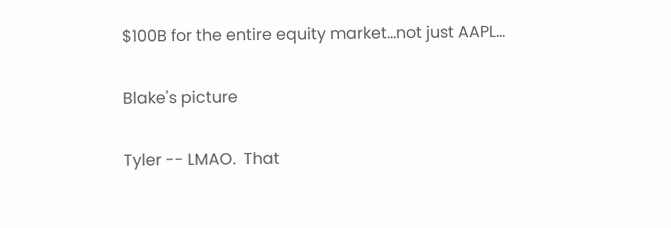$100B for the entire equity market...not just AAPL...

Blake's picture

Tyler -- LMAO.  That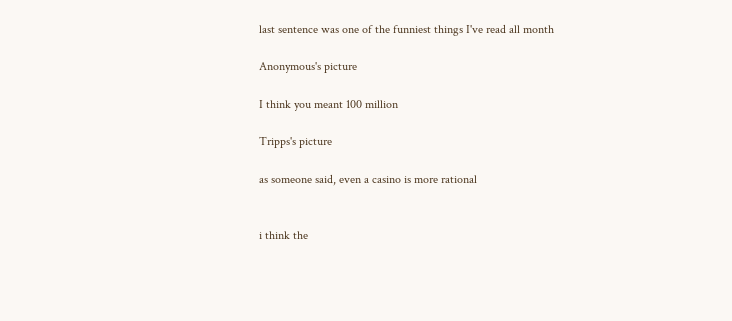last sentence was one of the funniest things I've read all month

Anonymous's picture

I think you meant 100 million

Tripps's picture

as someone said, even a casino is more rational


i think the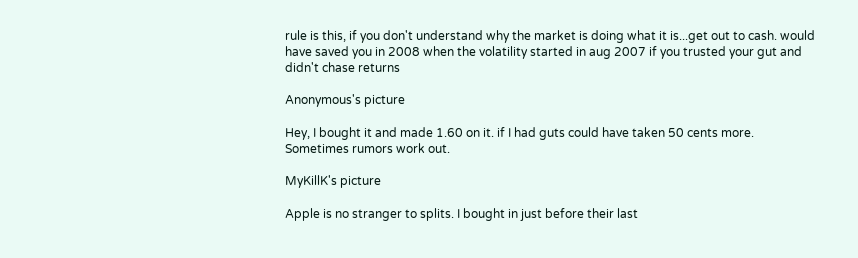rule is this, if you don't understand why the market is doing what it is...get out to cash. would have saved you in 2008 when the volatility started in aug 2007 if you trusted your gut and didn't chase returns

Anonymous's picture

Hey, I bought it and made 1.60 on it. if I had guts could have taken 50 cents more. Sometimes rumors work out.

MyKillK's picture

Apple is no stranger to splits. I bought in just before their last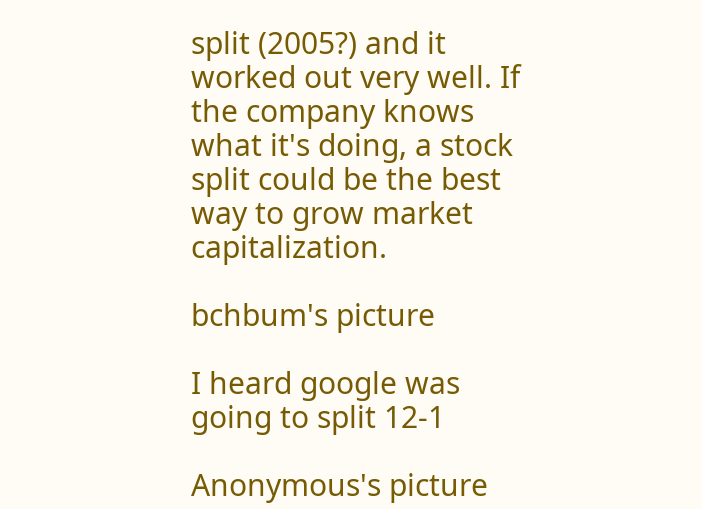split (2005?) and it worked out very well. If the company knows what it's doing, a stock split could be the best way to grow market capitalization.

bchbum's picture

I heard google was going to split 12-1

Anonymous's picture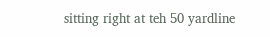sitting right at teh 50 yardline